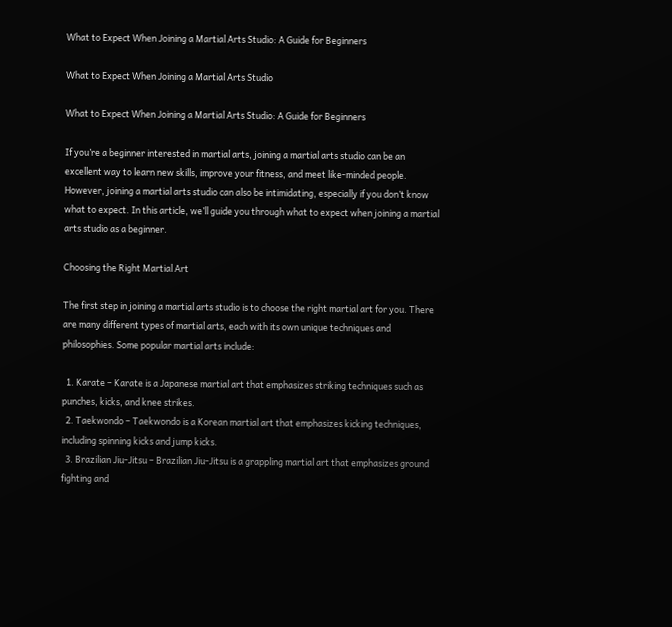What to Expect When Joining a Martial Arts Studio: A Guide for Beginners

What to Expect When Joining a Martial Arts Studio

What to Expect When Joining a Martial Arts Studio: A Guide for Beginners

If you’re a beginner interested in martial arts, joining a martial arts studio can be an excellent way to learn new skills, improve your fitness, and meet like-minded people. However, joining a martial arts studio can also be intimidating, especially if you don’t know what to expect. In this article, we’ll guide you through what to expect when joining a martial arts studio as a beginner.

Choosing the Right Martial Art

The first step in joining a martial arts studio is to choose the right martial art for you. There are many different types of martial arts, each with its own unique techniques and philosophies. Some popular martial arts include:

  1. Karate – Karate is a Japanese martial art that emphasizes striking techniques such as punches, kicks, and knee strikes.
  2. Taekwondo – Taekwondo is a Korean martial art that emphasizes kicking techniques, including spinning kicks and jump kicks.
  3. Brazilian Jiu-Jitsu – Brazilian Jiu-Jitsu is a grappling martial art that emphasizes ground fighting and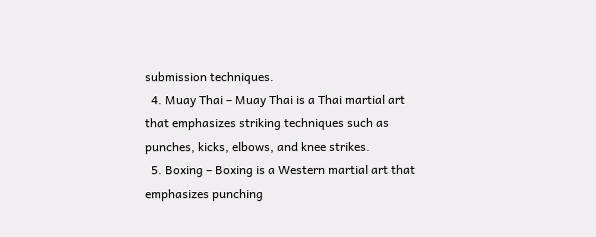submission techniques.
  4. Muay Thai – Muay Thai is a Thai martial art that emphasizes striking techniques such as punches, kicks, elbows, and knee strikes.
  5. Boxing – Boxing is a Western martial art that emphasizes punching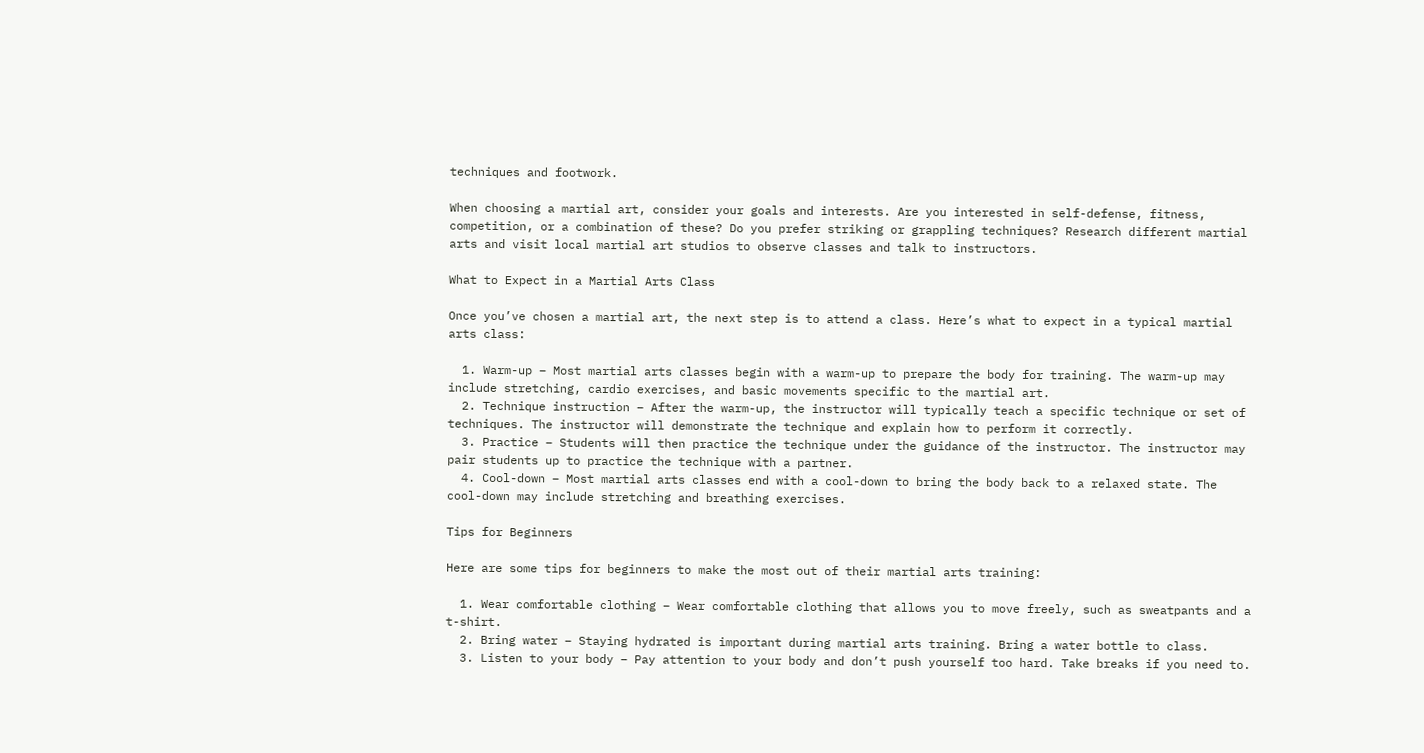techniques and footwork.

When choosing a martial art, consider your goals and interests. Are you interested in self-defense, fitness, competition, or a combination of these? Do you prefer striking or grappling techniques? Research different martial arts and visit local martial art studios to observe classes and talk to instructors.

What to Expect in a Martial Arts Class

Once you’ve chosen a martial art, the next step is to attend a class. Here’s what to expect in a typical martial arts class:

  1. Warm-up – Most martial arts classes begin with a warm-up to prepare the body for training. The warm-up may include stretching, cardio exercises, and basic movements specific to the martial art.
  2. Technique instruction – After the warm-up, the instructor will typically teach a specific technique or set of techniques. The instructor will demonstrate the technique and explain how to perform it correctly.
  3. Practice – Students will then practice the technique under the guidance of the instructor. The instructor may pair students up to practice the technique with a partner.
  4. Cool-down – Most martial arts classes end with a cool-down to bring the body back to a relaxed state. The cool-down may include stretching and breathing exercises.

Tips for Beginners

Here are some tips for beginners to make the most out of their martial arts training:

  1. Wear comfortable clothing – Wear comfortable clothing that allows you to move freely, such as sweatpants and a t-shirt.
  2. Bring water – Staying hydrated is important during martial arts training. Bring a water bottle to class.
  3. Listen to your body – Pay attention to your body and don’t push yourself too hard. Take breaks if you need to.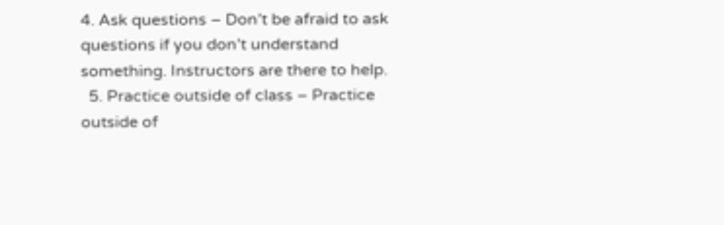4. Ask questions – Don’t be afraid to ask questions if you don’t understand something. Instructors are there to help.
  5. Practice outside of class – Practice outside of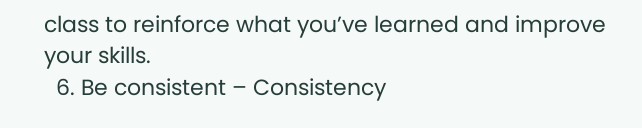class to reinforce what you’ve learned and improve your skills.
  6. Be consistent – Consistency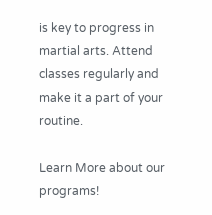is key to progress in martial arts. Attend classes regularly and make it a part of your routine.

Learn More about our programs!